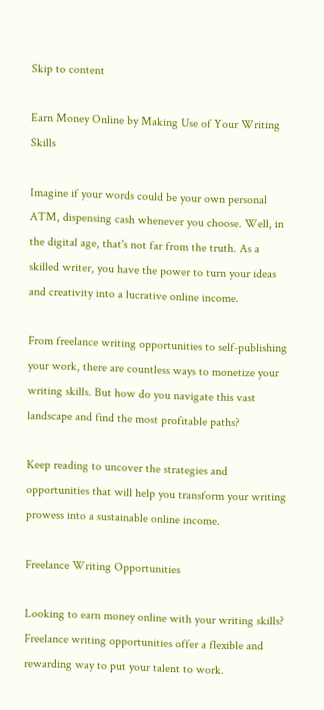Skip to content

Earn Money Online by Making Use of Your Writing Skills

Imagine if your words could be your own personal ATM, dispensing cash whenever you choose. Well, in the digital age, that's not far from the truth. As a skilled writer, you have the power to turn your ideas and creativity into a lucrative online income.

From freelance writing opportunities to self-publishing your work, there are countless ways to monetize your writing skills. But how do you navigate this vast landscape and find the most profitable paths?

Keep reading to uncover the strategies and opportunities that will help you transform your writing prowess into a sustainable online income.

Freelance Writing Opportunities

Looking to earn money online with your writing skills? Freelance writing opportunities offer a flexible and rewarding way to put your talent to work.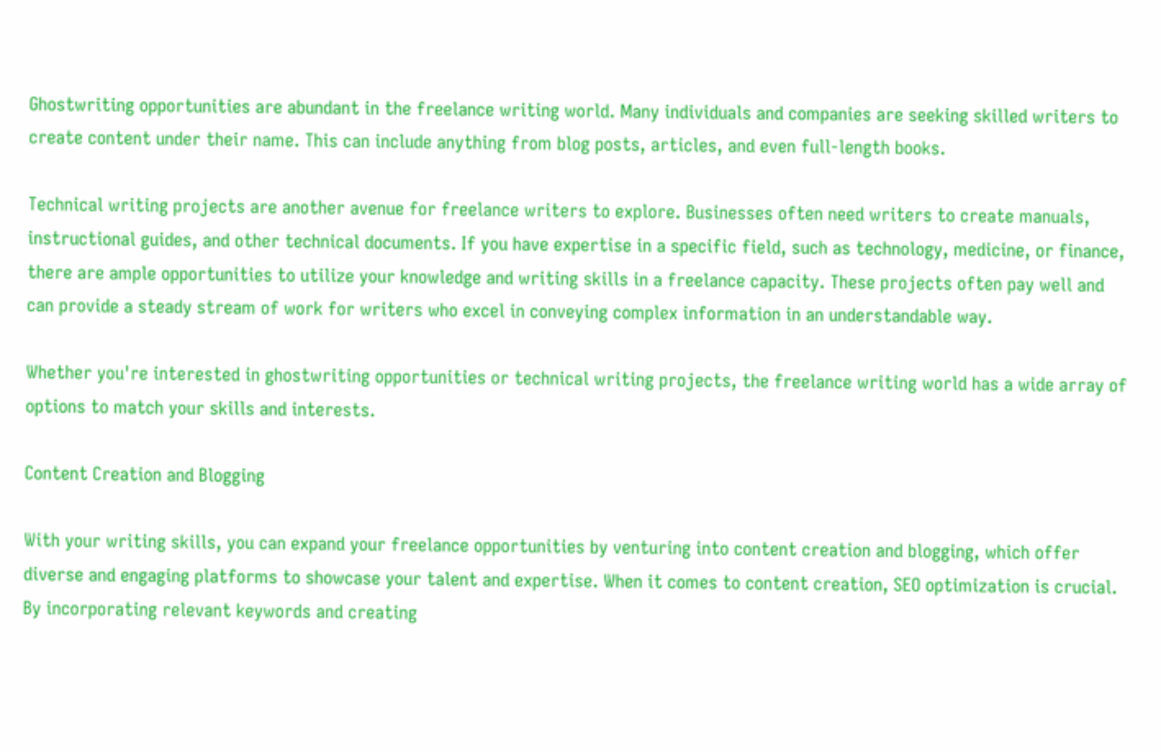Ghostwriting opportunities are abundant in the freelance writing world. Many individuals and companies are seeking skilled writers to create content under their name. This can include anything from blog posts, articles, and even full-length books.

Technical writing projects are another avenue for freelance writers to explore. Businesses often need writers to create manuals, instructional guides, and other technical documents. If you have expertise in a specific field, such as technology, medicine, or finance, there are ample opportunities to utilize your knowledge and writing skills in a freelance capacity. These projects often pay well and can provide a steady stream of work for writers who excel in conveying complex information in an understandable way.

Whether you're interested in ghostwriting opportunities or technical writing projects, the freelance writing world has a wide array of options to match your skills and interests.

Content Creation and Blogging

With your writing skills, you can expand your freelance opportunities by venturing into content creation and blogging, which offer diverse and engaging platforms to showcase your talent and expertise. When it comes to content creation, SEO optimization is crucial. By incorporating relevant keywords and creating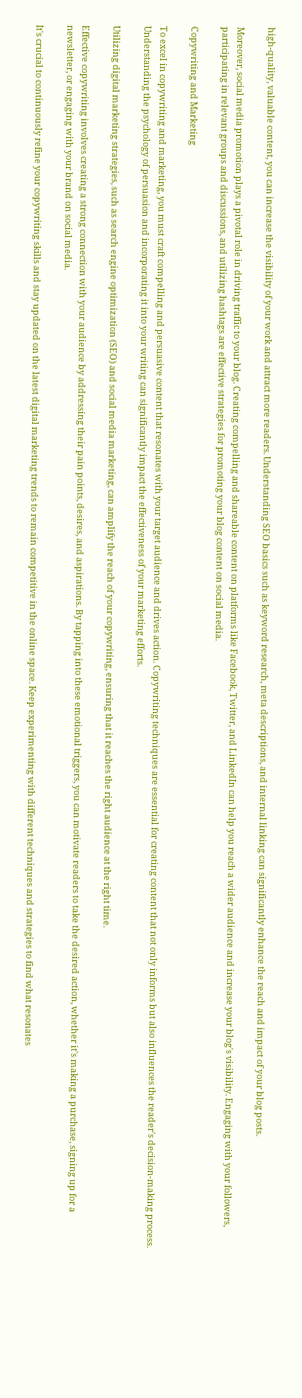high-quality, valuable content, you can increase the visibility of your work and attract more readers. Understanding SEO basics such as keyword research, meta descriptions, and internal linking can significantly enhance the reach and impact of your blog posts.

Moreover, social media promotion plays a pivotal role in driving traffic to your blog. Creating compelling and shareable content on platforms like Facebook, Twitter, and LinkedIn can help you reach a wider audience and increase your blog's visibility. Engaging with your followers, participating in relevant groups and discussions, and utilizing hashtags are effective strategies for promoting your blog content on social media.

Copywriting and Marketing

To excel in copywriting and marketing, you must craft compelling and persuasive content that resonates with your target audience and drives action. Copywriting techniques are essential for creating content that not only informs but also influences the reader's decision-making process. Understanding the psychology of persuasion and incorporating it into your writing can significantly impact the effectiveness of your marketing efforts.

Utilizing digital marketing strategies, such as search engine optimization (SEO) and social media marketing, can amplify the reach of your copywriting, ensuring that it reaches the right audience at the right time.

Effective copywriting involves creating a strong connection with your audience by addressing their pain points, desires, and aspirations. By tapping into these emotional triggers, you can motivate readers to take the desired action, whether it's making a purchase, signing up for a newsletter, or engaging with your brand on social media.

It's crucial to continuously refine your copywriting skills and stay updated on the latest digital marketing trends to remain competitive in the online space. Keep experimenting with different techniques and strategies to find what resonates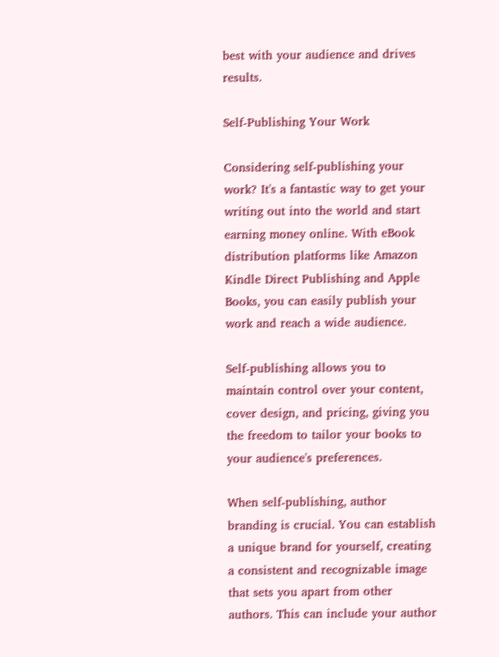best with your audience and drives results.

Self-Publishing Your Work

Considering self-publishing your work? It's a fantastic way to get your writing out into the world and start earning money online. With eBook distribution platforms like Amazon Kindle Direct Publishing and Apple Books, you can easily publish your work and reach a wide audience.

Self-publishing allows you to maintain control over your content, cover design, and pricing, giving you the freedom to tailor your books to your audience's preferences.

When self-publishing, author branding is crucial. You can establish a unique brand for yourself, creating a consistent and recognizable image that sets you apart from other authors. This can include your author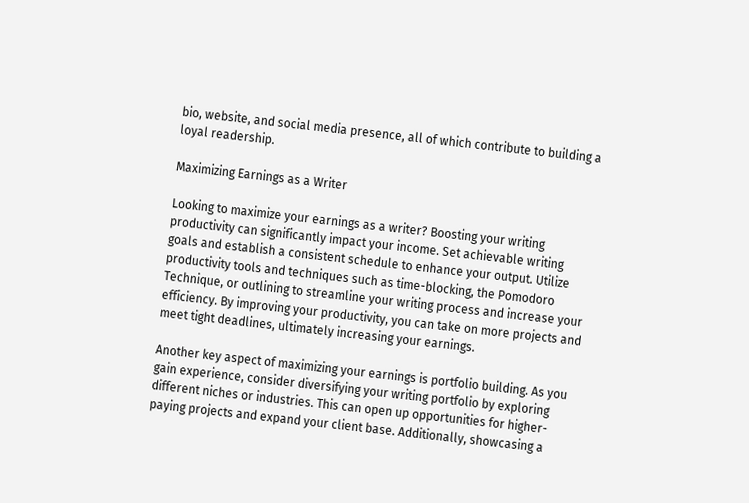bio, website, and social media presence, all of which contribute to building a loyal readership.

Maximizing Earnings as a Writer

Looking to maximize your earnings as a writer? Boosting your writing productivity can significantly impact your income. Set achievable writing goals and establish a consistent schedule to enhance your output. Utilize productivity tools and techniques such as time-blocking, the Pomodoro Technique, or outlining to streamline your writing process and increase your efficiency. By improving your productivity, you can take on more projects and meet tight deadlines, ultimately increasing your earnings.

Another key aspect of maximizing your earnings is portfolio building. As you gain experience, consider diversifying your writing portfolio by exploring different niches or industries. This can open up opportunities for higher-paying projects and expand your client base. Additionally, showcasing a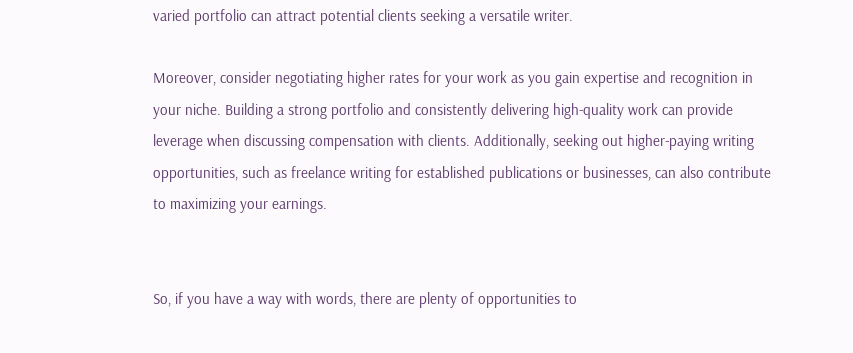varied portfolio can attract potential clients seeking a versatile writer.

Moreover, consider negotiating higher rates for your work as you gain expertise and recognition in your niche. Building a strong portfolio and consistently delivering high-quality work can provide leverage when discussing compensation with clients. Additionally, seeking out higher-paying writing opportunities, such as freelance writing for established publications or businesses, can also contribute to maximizing your earnings.


So, if you have a way with words, there are plenty of opportunities to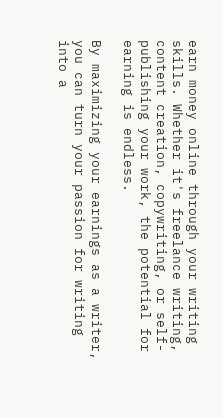earn money online through your writing skills. Whether it's freelance writing, content creation, copywriting, or self-publishing your work, the potential for earning is endless.

By maximizing your earnings as a writer, you can turn your passion for writing into a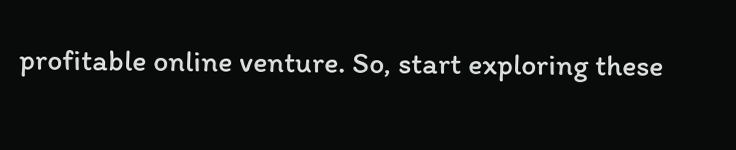profitable online venture. So, start exploring these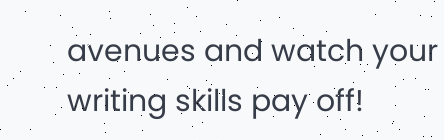avenues and watch your writing skills pay off!